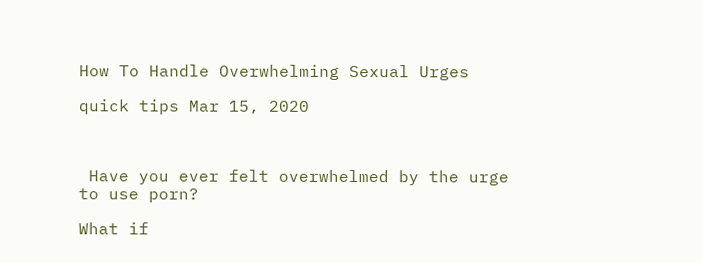How To Handle Overwhelming Sexual Urges

quick tips Mar 15, 2020



 Have you ever felt overwhelmed by the urge to use porn?

What if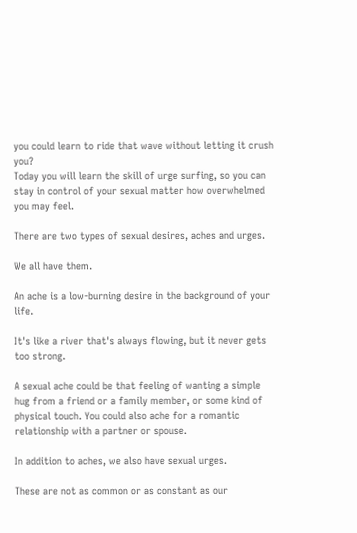you could learn to ride that wave without letting it crush you?
Today you will learn the skill of urge surfing, so you can stay in control of your sexual matter how overwhelmed you may feel.

There are two types of sexual desires, aches and urges.

We all have them.

An ache is a low-burning desire in the background of your life.

It's like a river that's always flowing, but it never gets too strong.

A sexual ache could be that feeling of wanting a simple hug from a friend or a family member, or some kind of physical touch. You could also ache for a romantic relationship with a partner or spouse.

In addition to aches, we also have sexual urges.

These are not as common or as constant as our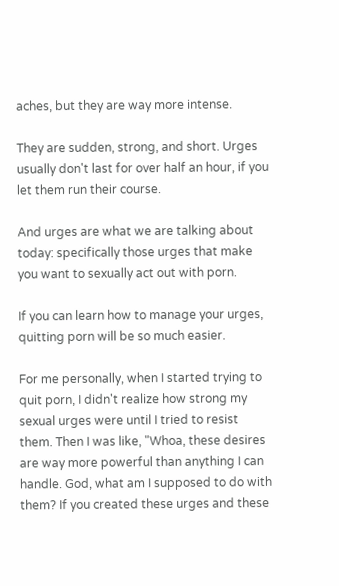aches, but they are way more intense.

They are sudden, strong, and short. Urges usually don't last for over half an hour, if you let them run their course.

And urges are what we are talking about today: specifically those urges that make you want to sexually act out with porn.

If you can learn how to manage your urges, quitting porn will be so much easier.

For me personally, when I started trying to quit porn, I didn't realize how strong my sexual urges were until I tried to resist them. Then I was like, "Whoa, these desires are way more powerful than anything I can handle. God, what am I supposed to do with them? If you created these urges and these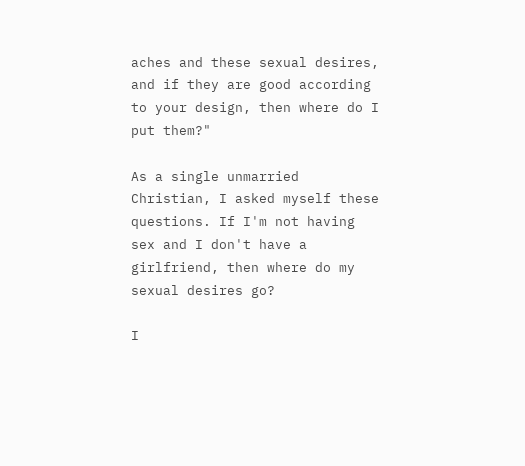aches and these sexual desires, and if they are good according to your design, then where do I put them?"

As a single unmarried Christian, I asked myself these questions. If I'm not having sex and I don't have a girlfriend, then where do my sexual desires go?

I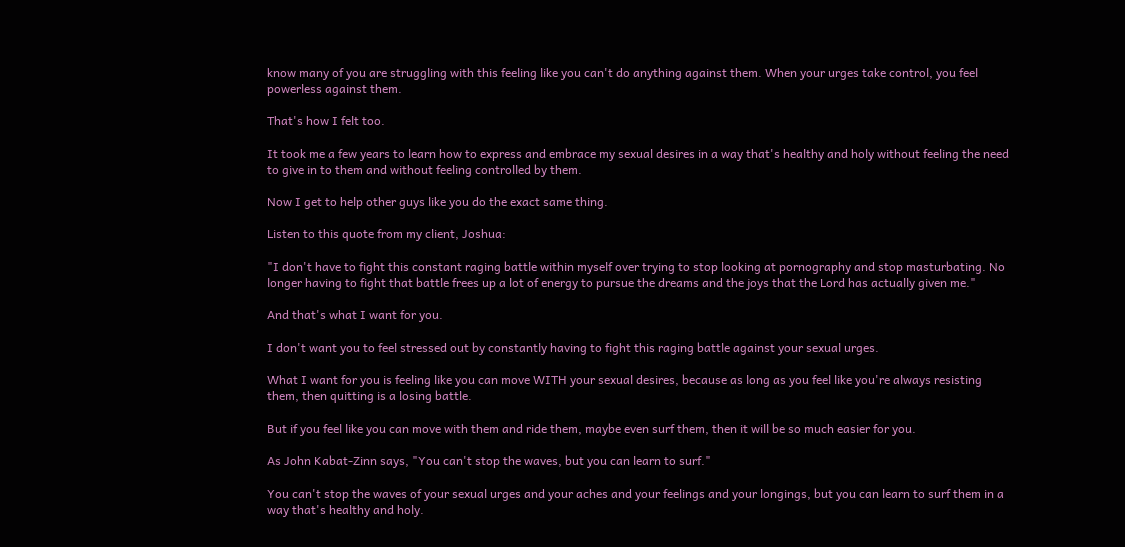know many of you are struggling with this feeling like you can't do anything against them. When your urges take control, you feel powerless against them.

That's how I felt too.

It took me a few years to learn how to express and embrace my sexual desires in a way that's healthy and holy without feeling the need to give in to them and without feeling controlled by them.

Now I get to help other guys like you do the exact same thing.

Listen to this quote from my client, Joshua:

"I don't have to fight this constant raging battle within myself over trying to stop looking at pornography and stop masturbating. No longer having to fight that battle frees up a lot of energy to pursue the dreams and the joys that the Lord has actually given me."

And that's what I want for you.

I don't want you to feel stressed out by constantly having to fight this raging battle against your sexual urges.

What I want for you is feeling like you can move WITH your sexual desires, because as long as you feel like you're always resisting them, then quitting is a losing battle.

But if you feel like you can move with them and ride them, maybe even surf them, then it will be so much easier for you.

As John Kabat-Zinn says, "You can't stop the waves, but you can learn to surf."

You can't stop the waves of your sexual urges and your aches and your feelings and your longings, but you can learn to surf them in a way that's healthy and holy.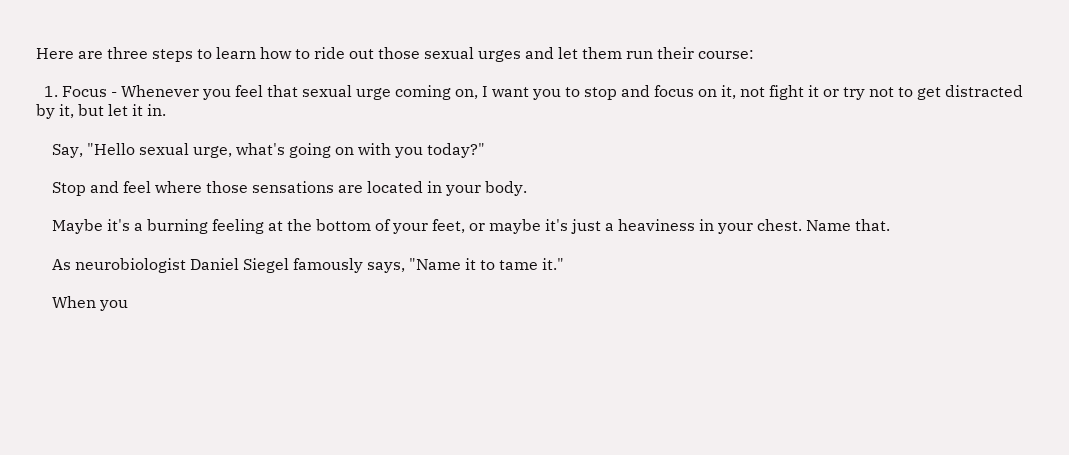Here are three steps to learn how to ride out those sexual urges and let them run their course:

  1. Focus - Whenever you feel that sexual urge coming on, I want you to stop and focus on it, not fight it or try not to get distracted by it, but let it in.

    Say, "Hello sexual urge, what's going on with you today?"

    Stop and feel where those sensations are located in your body.

    Maybe it's a burning feeling at the bottom of your feet, or maybe it's just a heaviness in your chest. Name that.

    As neurobiologist Daniel Siegel famously says, "Name it to tame it."

    When you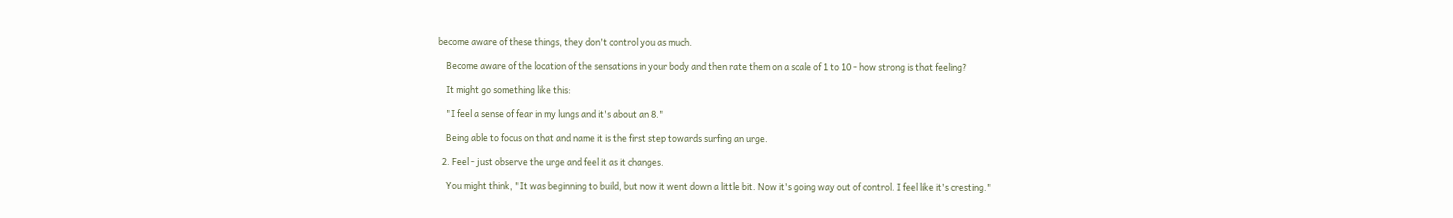become aware of these things, they don't control you as much.

    Become aware of the location of the sensations in your body and then rate them on a scale of 1 to 10 - how strong is that feeling?

    It might go something like this:

    "I feel a sense of fear in my lungs and it's about an 8."

    Being able to focus on that and name it is the first step towards surfing an urge.

  2. Feel - just observe the urge and feel it as it changes.

    You might think, "It was beginning to build, but now it went down a little bit. Now it's going way out of control. I feel like it's cresting."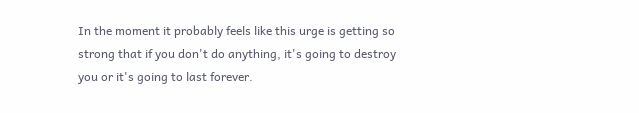In the moment it probably feels like this urge is getting so strong that if you don't do anything, it's going to destroy you or it's going to last forever.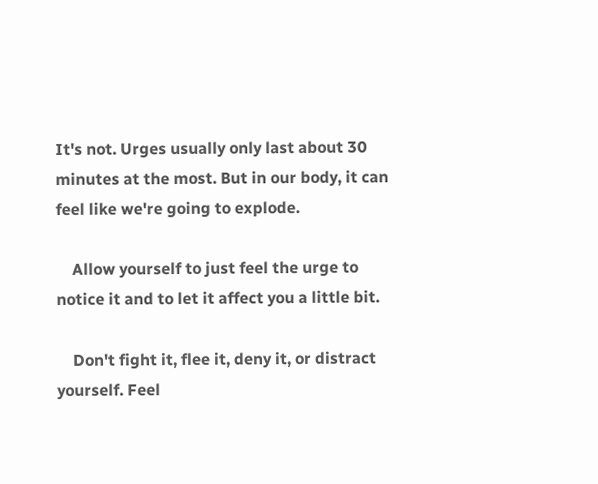It's not. Urges usually only last about 30 minutes at the most. But in our body, it can feel like we're going to explode.

    Allow yourself to just feel the urge to notice it and to let it affect you a little bit.

    Don't fight it, flee it, deny it, or distract yourself. Feel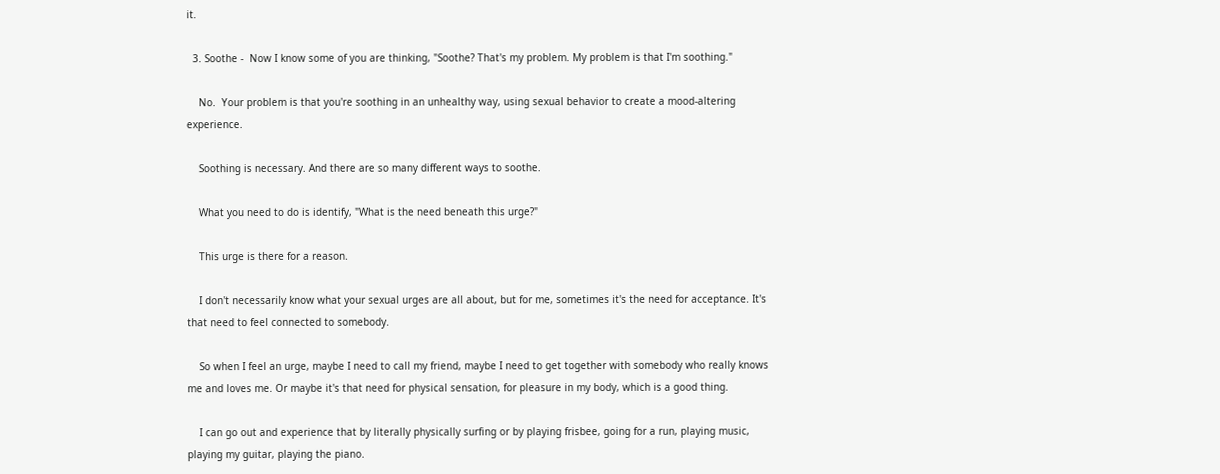it.

  3. Soothe -  Now I know some of you are thinking, "Soothe? That's my problem. My problem is that I'm soothing."

    No.  Your problem is that you're soothing in an unhealthy way, using sexual behavior to create a mood-altering experience.

    Soothing is necessary. And there are so many different ways to soothe.

    What you need to do is identify, "What is the need beneath this urge?"

    This urge is there for a reason.

    I don't necessarily know what your sexual urges are all about, but for me, sometimes it's the need for acceptance. It's that need to feel connected to somebody.

    So when I feel an urge, maybe I need to call my friend, maybe I need to get together with somebody who really knows me and loves me. Or maybe it's that need for physical sensation, for pleasure in my body, which is a good thing.

    I can go out and experience that by literally physically surfing or by playing frisbee, going for a run, playing music, playing my guitar, playing the piano.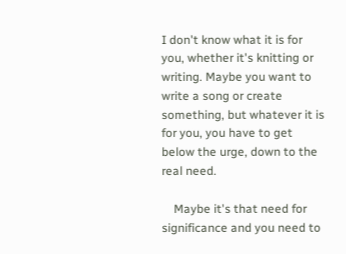I don't know what it is for you, whether it's knitting or writing. Maybe you want to write a song or create something, but whatever it is for you, you have to get below the urge, down to the real need.

    Maybe it's that need for significance and you need to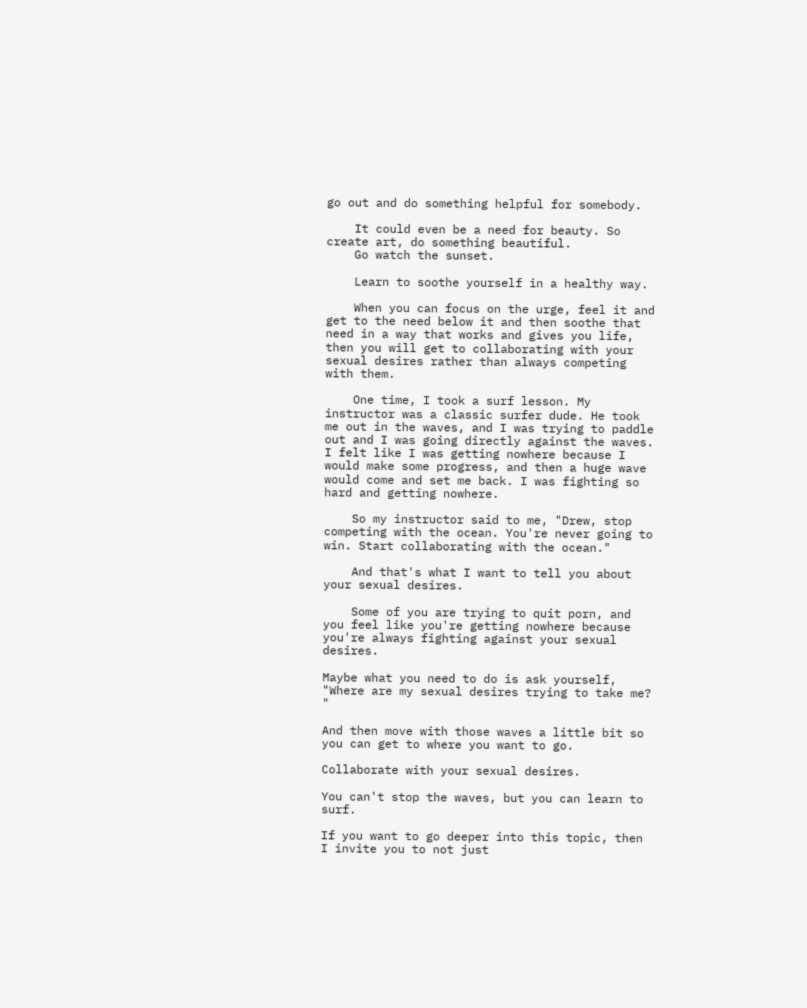go out and do something helpful for somebody.

    It could even be a need for beauty. So create art, do something beautiful.
    Go watch the sunset.

    Learn to soothe yourself in a healthy way.

    When you can focus on the urge, feel it and get to the need below it and then soothe that need in a way that works and gives you life, then you will get to collaborating with your sexual desires rather than always competing with them.

    One time, I took a surf lesson. My instructor was a classic surfer dude. He took me out in the waves, and I was trying to paddle out and I was going directly against the waves. I felt like I was getting nowhere because I would make some progress, and then a huge wave would come and set me back. I was fighting so hard and getting nowhere.

    So my instructor said to me, "Drew, stop competing with the ocean. You're never going to win. Start collaborating with the ocean."

    And that's what I want to tell you about your sexual desires.

    Some of you are trying to quit porn, and you feel like you're getting nowhere because you're always fighting against your sexual desires.

Maybe what you need to do is ask yourself, "Where are my sexual desires trying to take me? "

And then move with those waves a little bit so you can get to where you want to go.

Collaborate with your sexual desires.

You can't stop the waves, but you can learn to surf.

If you want to go deeper into this topic, then I invite you to not just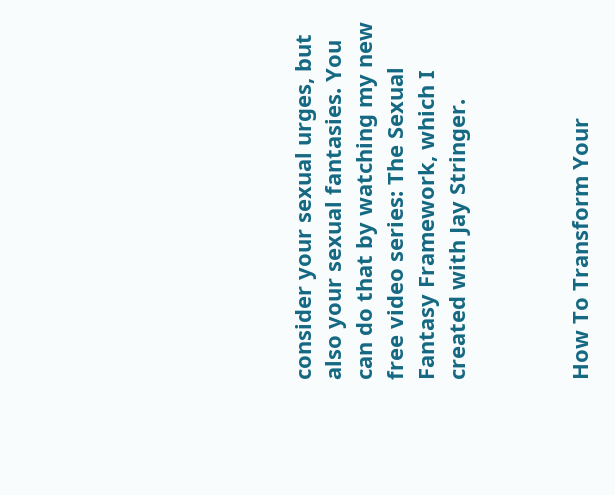consider your sexual urges, but also your sexual fantasies. You can do that by watching my new free video series: The Sexual Fantasy Framework, which I created with Jay Stringer.



How To Transform Your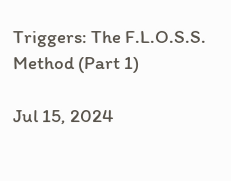Triggers: The F.L.O.S.S. Method (Part 1)

Jul 15, 2024